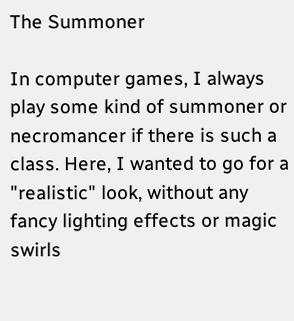The Summoner

In computer games, I always play some kind of summoner or necromancer if there is such a class. Here, I wanted to go for a "realistic" look, without any fancy lighting effects or magic swirls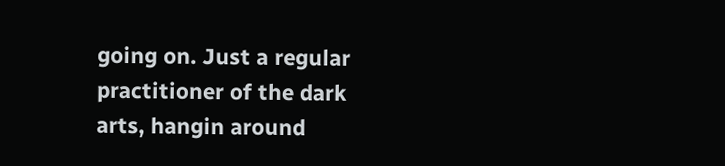going on. Just a regular practitioner of the dark arts, hangin around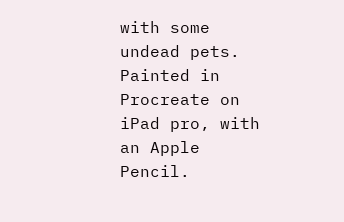with some undead pets. Painted in Procreate on iPad pro, with an Apple Pencil.